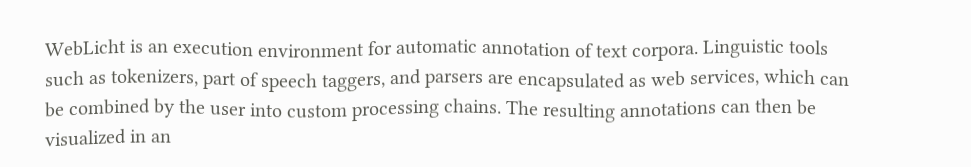WebLicht is an execution environment for automatic annotation of text corpora. Linguistic tools such as tokenizers, part of speech taggers, and parsers are encapsulated as web services, which can be combined by the user into custom processing chains. The resulting annotations can then be visualized in an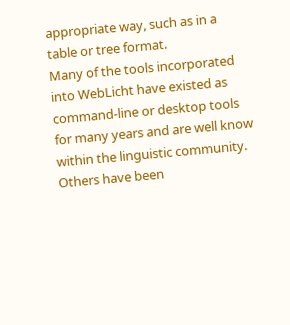appropriate way, such as in a table or tree format.
Many of the tools incorporated into WebLicht have existed as command-line or desktop tools for many years and are well know within the linguistic community. Others have been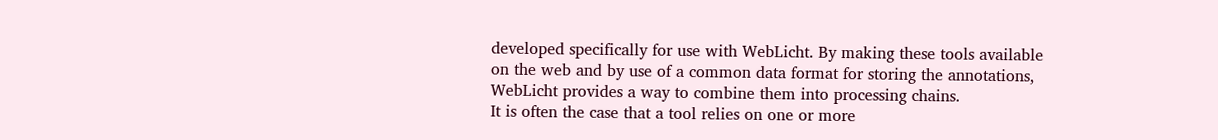developed specifically for use with WebLicht. By making these tools available on the web and by use of a common data format for storing the annotations, WebLicht provides a way to combine them into processing chains.
It is often the case that a tool relies on one or more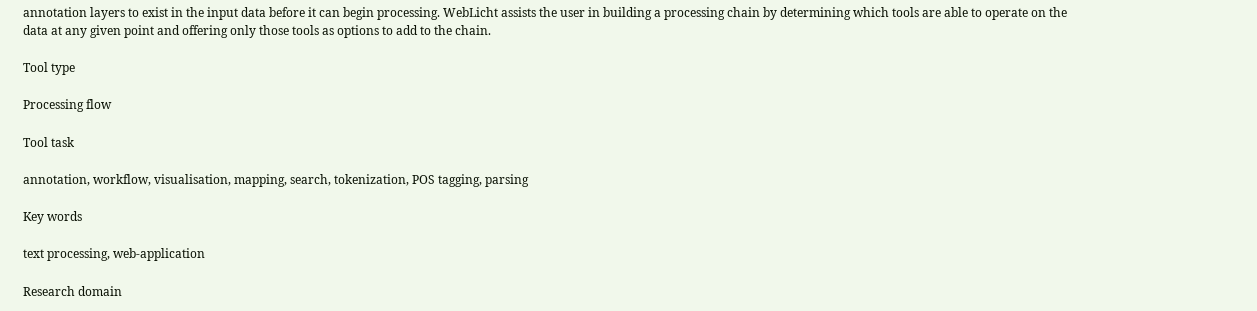annotation layers to exist in the input data before it can begin processing. WebLicht assists the user in building a processing chain by determining which tools are able to operate on the data at any given point and offering only those tools as options to add to the chain.

Tool type

Processing flow

Tool task

annotation, workflow, visualisation, mapping, search, tokenization, POS tagging, parsing

Key words

text processing, web-application

Research domain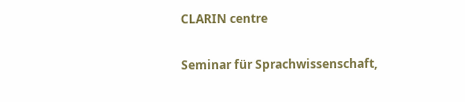CLARIN centre

Seminar für Sprachwissenschaft,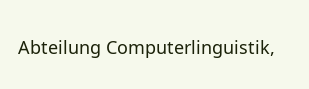Abteilung Computerlinguistik,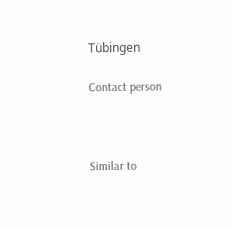Tübingen

Contact person



Similar to